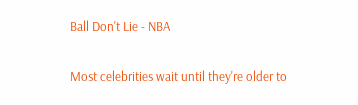Ball Don't Lie - NBA

Most celebrities wait until they're older to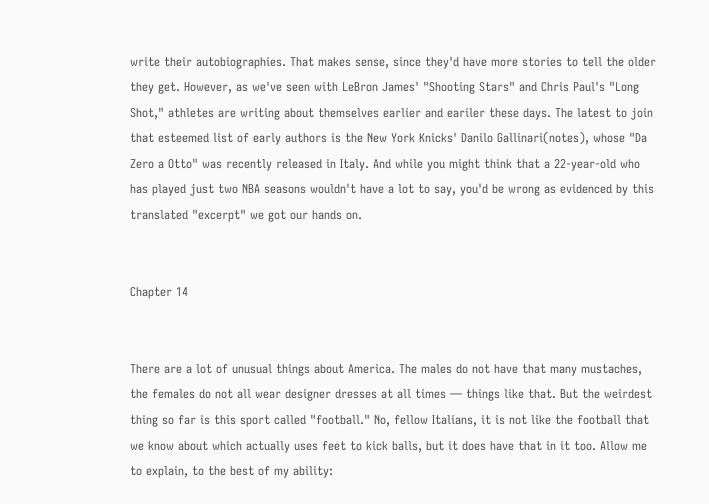write their autobiographies. That makes sense, since they'd have more stories to tell the older they get. However, as we've seen with LeBron James' "Shooting Stars" and Chris Paul's "Long Shot," athletes are writing about themselves earlier and eariler these days. The latest to join that esteemed list of early authors is the New York Knicks' Danilo Gallinari(notes), whose "Da Zero a Otto" was recently released in Italy. And while you might think that a 22-year-old who has played just two NBA seasons wouldn't have a lot to say, you'd be wrong as evidenced by this translated "excerpt" we got our hands on.


Chapter 14


There are a lot of unusual things about America. The males do not have that many mustaches, the females do not all wear designer dresses at all times — things like that. But the weirdest thing so far is this sport called "football." No, fellow Italians, it is not like the football that we know about which actually uses feet to kick balls, but it does have that in it too. Allow me to explain, to the best of my ability: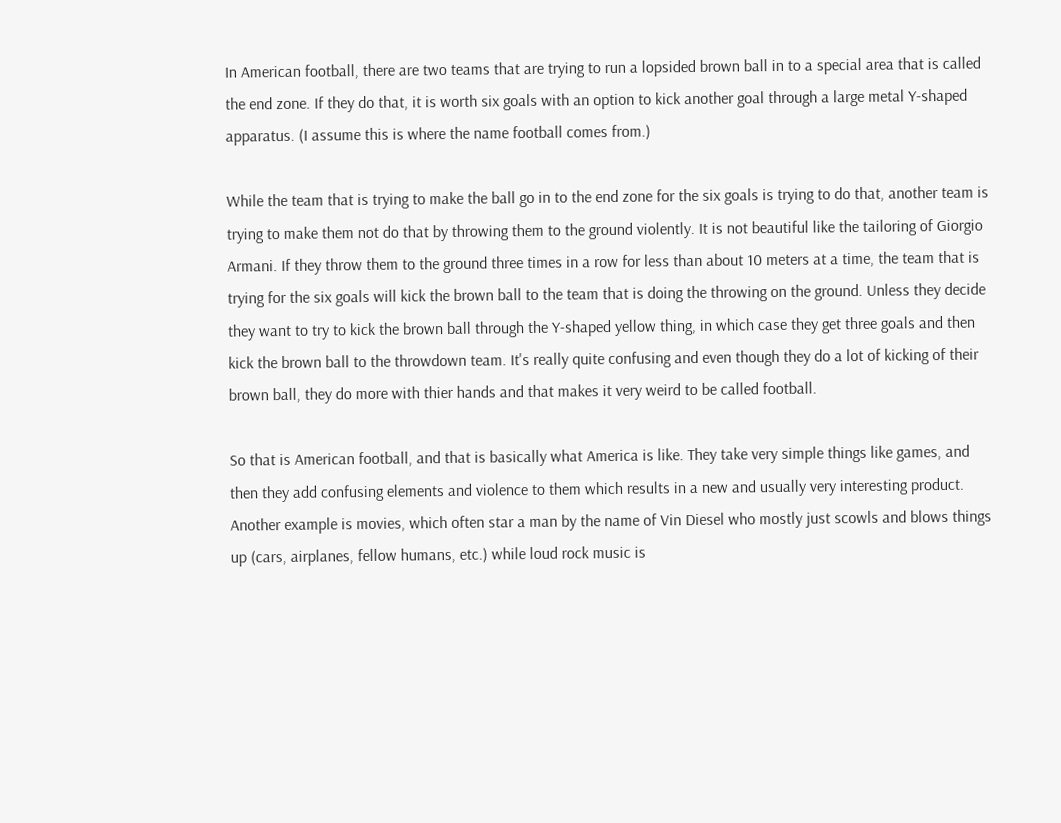In American football, there are two teams that are trying to run a lopsided brown ball in to a special area that is called the end zone. If they do that, it is worth six goals with an option to kick another goal through a large metal Y-shaped apparatus. (I assume this is where the name football comes from.)

While the team that is trying to make the ball go in to the end zone for the six goals is trying to do that, another team is trying to make them not do that by throwing them to the ground violently. It is not beautiful like the tailoring of Giorgio Armani. If they throw them to the ground three times in a row for less than about 10 meters at a time, the team that is trying for the six goals will kick the brown ball to the team that is doing the throwing on the ground. Unless they decide they want to try to kick the brown ball through the Y-shaped yellow thing, in which case they get three goals and then kick the brown ball to the throwdown team. It's really quite confusing and even though they do a lot of kicking of their brown ball, they do more with thier hands and that makes it very weird to be called football.

So that is American football, and that is basically what America is like. They take very simple things like games, and then they add confusing elements and violence to them which results in a new and usually very interesting product. Another example is movies, which often star a man by the name of Vin Diesel who mostly just scowls and blows things up (cars, airplanes, fellow humans, etc.) while loud rock music is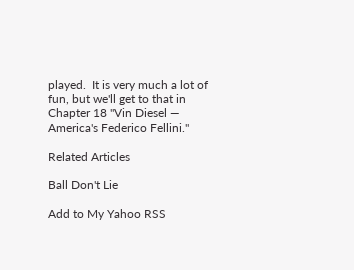played.  It is very much a lot of fun, but we'll get to that in Chapter 18 "Vin Diesel — America's Federico Fellini."

Related Articles

Ball Don't Lie

Add to My Yahoo RSS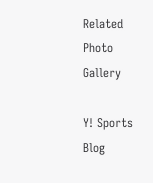Related Photo Gallery

Y! Sports Blog